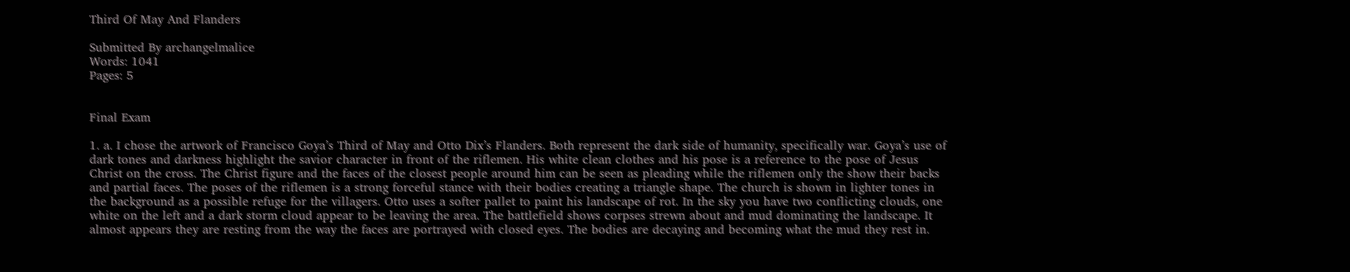Third Of May And Flanders

Submitted By archangelmalice
Words: 1041
Pages: 5


Final Exam

1. a. I chose the artwork of Francisco Goya’s Third of May and Otto Dix’s Flanders. Both represent the dark side of humanity, specifically war. Goya’s use of dark tones and darkness highlight the savior character in front of the riflemen. His white clean clothes and his pose is a reference to the pose of Jesus Christ on the cross. The Christ figure and the faces of the closest people around him can be seen as pleading while the riflemen only the show their backs and partial faces. The poses of the riflemen is a strong forceful stance with their bodies creating a triangle shape. The church is shown in lighter tones in the background as a possible refuge for the villagers. Otto uses a softer pallet to paint his landscape of rot. In the sky you have two conflicting clouds, one white on the left and a dark storm cloud appear to be leaving the area. The battlefield shows corpses strewn about and mud dominating the landscape. It almost appears they are resting from the way the faces are portrayed with closed eyes. The bodies are decaying and becoming what the mud they rest in.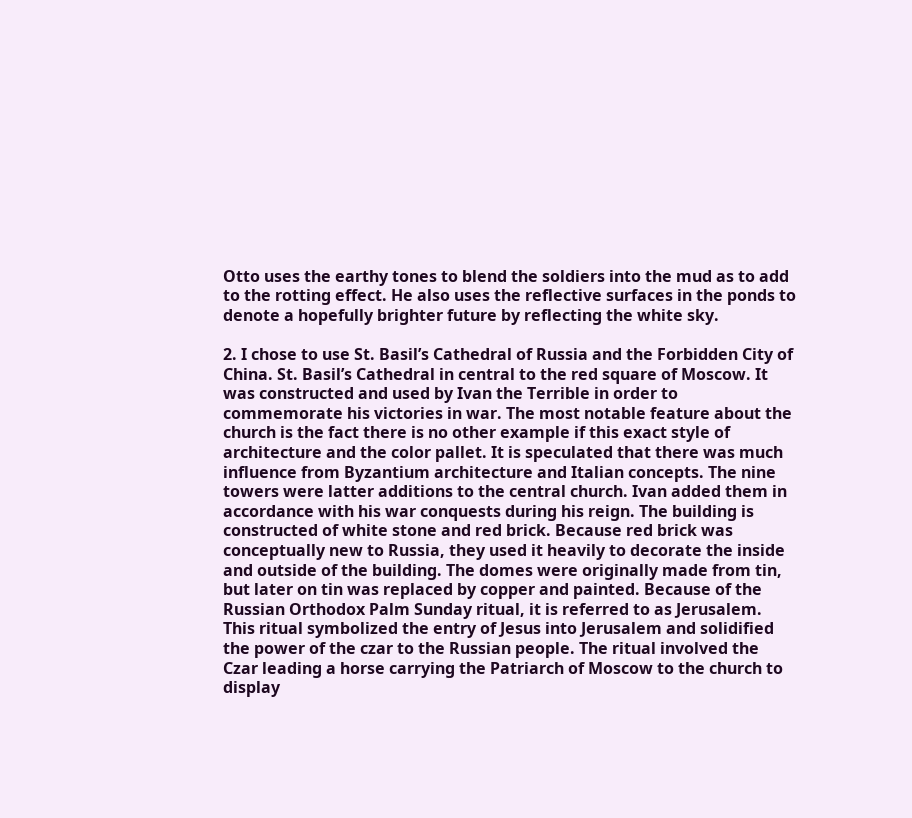Otto uses the earthy tones to blend the soldiers into the mud as to add to the rotting effect. He also uses the reflective surfaces in the ponds to denote a hopefully brighter future by reflecting the white sky.

2. I chose to use St. Basil’s Cathedral of Russia and the Forbidden City of China. St. Basil’s Cathedral in central to the red square of Moscow. It was constructed and used by Ivan the Terrible in order to commemorate his victories in war. The most notable feature about the church is the fact there is no other example if this exact style of architecture and the color pallet. It is speculated that there was much influence from Byzantium architecture and Italian concepts. The nine towers were latter additions to the central church. Ivan added them in accordance with his war conquests during his reign. The building is constructed of white stone and red brick. Because red brick was conceptually new to Russia, they used it heavily to decorate the inside and outside of the building. The domes were originally made from tin, but later on tin was replaced by copper and painted. Because of the Russian Orthodox Palm Sunday ritual, it is referred to as Jerusalem. This ritual symbolized the entry of Jesus into Jerusalem and solidified the power of the czar to the Russian people. The ritual involved the Czar leading a horse carrying the Patriarch of Moscow to the church to display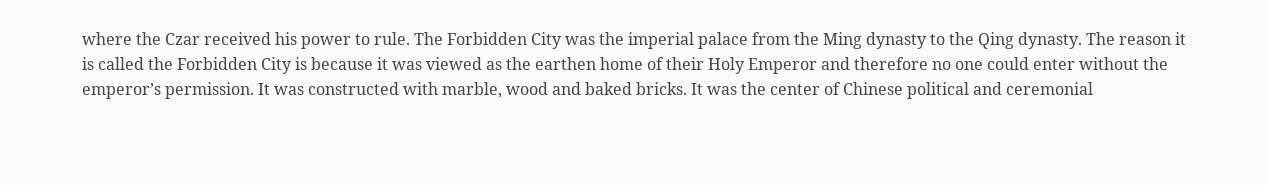where the Czar received his power to rule. The Forbidden City was the imperial palace from the Ming dynasty to the Qing dynasty. The reason it is called the Forbidden City is because it was viewed as the earthen home of their Holy Emperor and therefore no one could enter without the emperor’s permission. It was constructed with marble, wood and baked bricks. It was the center of Chinese political and ceremonial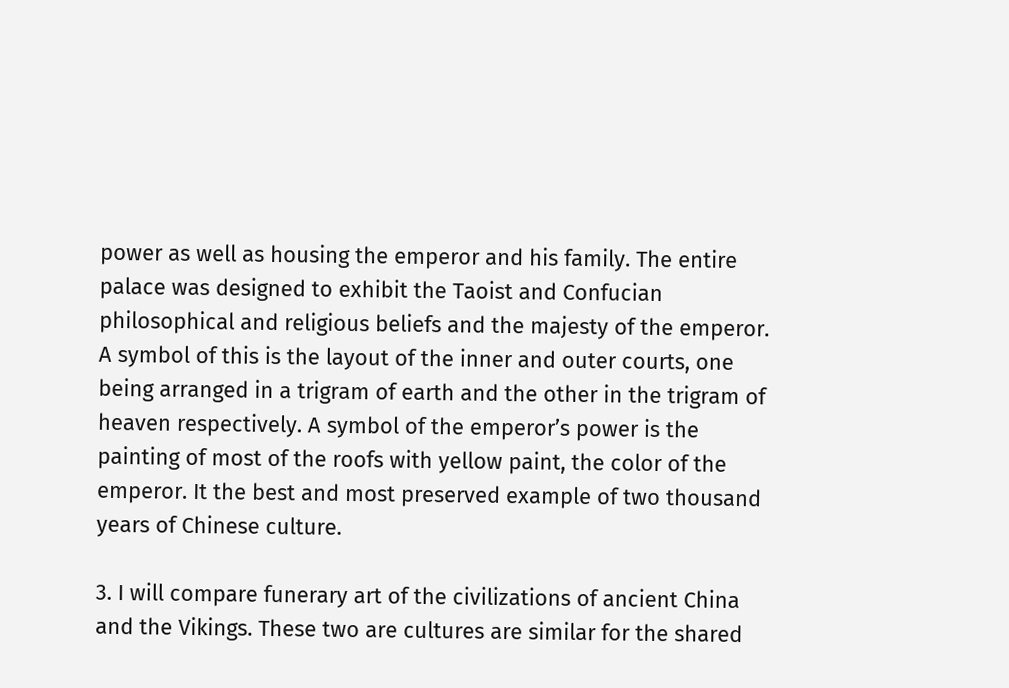power as well as housing the emperor and his family. The entire palace was designed to exhibit the Taoist and Confucian philosophical and religious beliefs and the majesty of the emperor. A symbol of this is the layout of the inner and outer courts, one being arranged in a trigram of earth and the other in the trigram of heaven respectively. A symbol of the emperor’s power is the painting of most of the roofs with yellow paint, the color of the emperor. It the best and most preserved example of two thousand years of Chinese culture.

3. I will compare funerary art of the civilizations of ancient China and the Vikings. These two are cultures are similar for the shared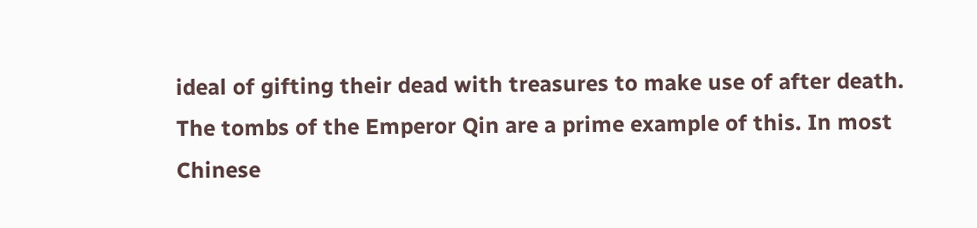ideal of gifting their dead with treasures to make use of after death. The tombs of the Emperor Qin are a prime example of this. In most Chinese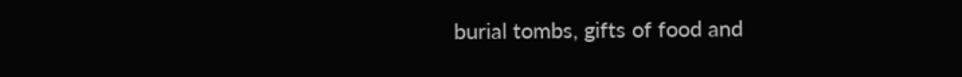burial tombs, gifts of food and